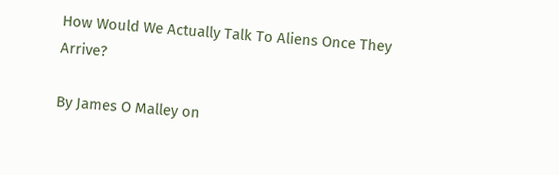How Would We Actually Talk To Aliens Once They Arrive?

By James O Malley on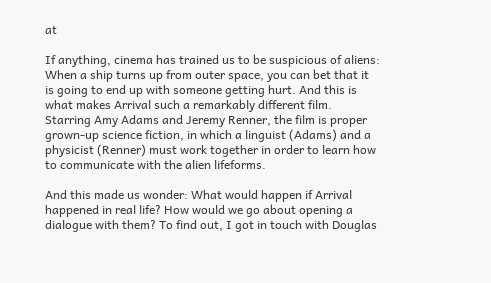at

If anything, cinema has trained us to be suspicious of aliens: When a ship turns up from outer space, you can bet that it is going to end up with someone getting hurt. And this is what makes Arrival such a remarkably different film. Starring Amy Adams and Jeremy Renner, the film is proper grown-up science fiction, in which a linguist (Adams) and a physicist (Renner) must work together in order to learn how to communicate with the alien lifeforms.

And this made us wonder: What would happen if Arrival happened in real life? How would we go about opening a dialogue with them? To find out, I got in touch with Douglas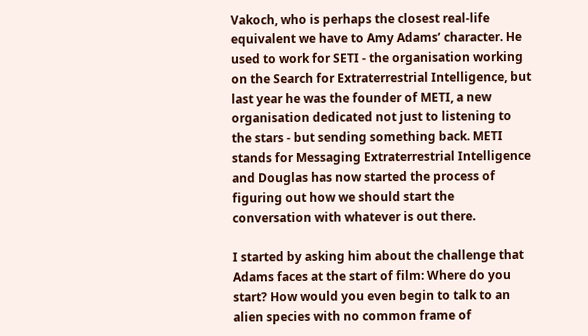Vakoch, who is perhaps the closest real-life equivalent we have to Amy Adams’ character. He used to work for SETI - the organisation working on the Search for Extraterrestrial Intelligence, but last year he was the founder of METI, a new organisation dedicated not just to listening to the stars - but sending something back. METI stands for Messaging Extraterrestrial Intelligence and Douglas has now started the process of figuring out how we should start the conversation with whatever is out there.

I started by asking him about the challenge that Adams faces at the start of film: Where do you start? How would you even begin to talk to an alien species with no common frame of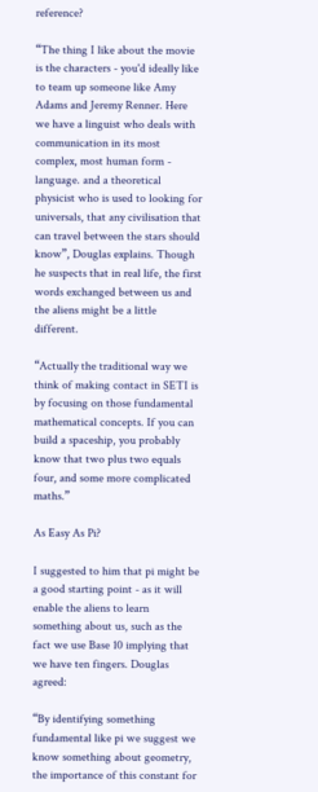reference?

“The thing I like about the movie is the characters - you'd ideally like to team up someone like Amy Adams and Jeremy Renner. Here we have a linguist who deals with communication in its most complex, most human form - language. and a theoretical physicist who is used to looking for universals, that any civilisation that can travel between the stars should know”, Douglas explains. Though he suspects that in real life, the first words exchanged between us and the aliens might be a little different.

“Actually the traditional way we think of making contact in SETI is by focusing on those fundamental mathematical concepts. If you can build a spaceship, you probably know that two plus two equals four, and some more complicated maths.”

As Easy As Pi?

I suggested to him that pi might be a good starting point - as it will enable the aliens to learn something about us, such as the fact we use Base 10 implying that we have ten fingers. Douglas agreed:

“By identifying something fundamental like pi we suggest we know something about geometry, the importance of this constant for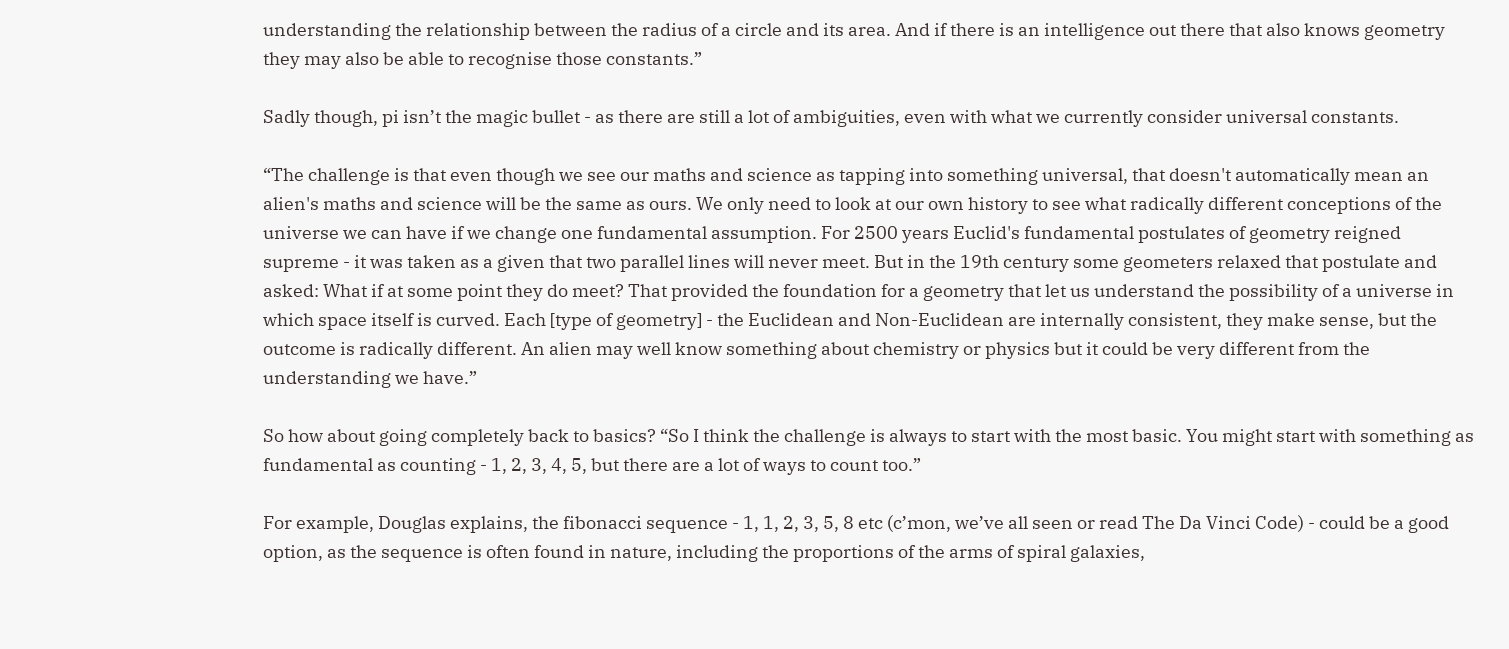understanding the relationship between the radius of a circle and its area. And if there is an intelligence out there that also knows geometry they may also be able to recognise those constants.”

Sadly though, pi isn’t the magic bullet - as there are still a lot of ambiguities, even with what we currently consider universal constants.

“The challenge is that even though we see our maths and science as tapping into something universal, that doesn't automatically mean an alien's maths and science will be the same as ours. We only need to look at our own history to see what radically different conceptions of the universe we can have if we change one fundamental assumption. For 2500 years Euclid's fundamental postulates of geometry reigned supreme - it was taken as a given that two parallel lines will never meet. But in the 19th century some geometers relaxed that postulate and asked: What if at some point they do meet? That provided the foundation for a geometry that let us understand the possibility of a universe in which space itself is curved. Each [type of geometry] - the Euclidean and Non-Euclidean are internally consistent, they make sense, but the outcome is radically different. An alien may well know something about chemistry or physics but it could be very different from the understanding we have.”

So how about going completely back to basics? “So I think the challenge is always to start with the most basic. You might start with something as fundamental as counting - 1, 2, 3, 4, 5, but there are a lot of ways to count too.”

For example, Douglas explains, the fibonacci sequence - 1, 1, 2, 3, 5, 8 etc (c’mon, we’ve all seen or read The Da Vinci Code) - could be a good option, as the sequence is often found in nature, including the proportions of the arms of spiral galaxies,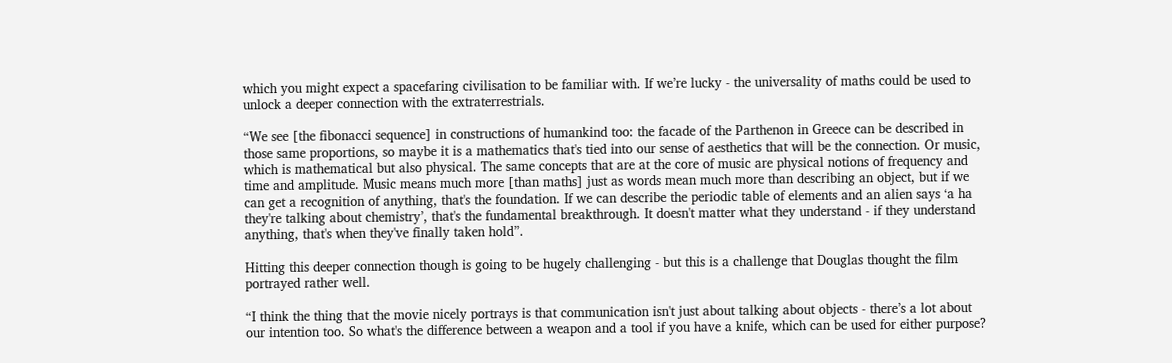which you might expect a spacefaring civilisation to be familiar with. If we’re lucky - the universality of maths could be used to unlock a deeper connection with the extraterrestrials.

“We see [the fibonacci sequence] in constructions of humankind too: the facade of the Parthenon in Greece can be described in those same proportions, so maybe it is a mathematics that's tied into our sense of aesthetics that will be the connection. Or music, which is mathematical but also physical. The same concepts that are at the core of music are physical notions of frequency and time and amplitude. Music means much more [than maths] just as words mean much more than describing an object, but if we can get a recognition of anything, that's the foundation. If we can describe the periodic table of elements and an alien says ‘a ha they're talking about chemistry’, that's the fundamental breakthrough. It doesn't matter what they understand - if they understand anything, that's when they've finally taken hold”.

Hitting this deeper connection though is going to be hugely challenging - but this is a challenge that Douglas thought the film portrayed rather well.

“I think the thing that the movie nicely portrays is that communication isn't just about talking about objects - there’s a lot about our intention too. So what's the difference between a weapon and a tool if you have a knife, which can be used for either purpose?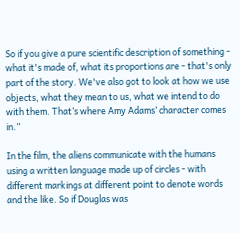So if you give a pure scientific description of something - what it's made of, what its proportions are - that's only part of the story. We've also got to look at how we use objects, what they mean to us, what we intend to do with them. That’s where Amy Adams’ character comes in.”

In the film, the aliens communicate with the humans using a written language made up of circles - with different markings at different point to denote words and the like. So if Douglas was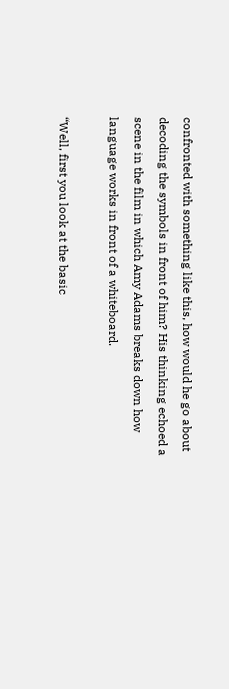confronted with something like this, how would he go about decoding the symbols in front of him? His thinking echoed a scene in the film in which Amy Adams breaks down how language works in front of a whiteboard.

“Well, first you look at the basic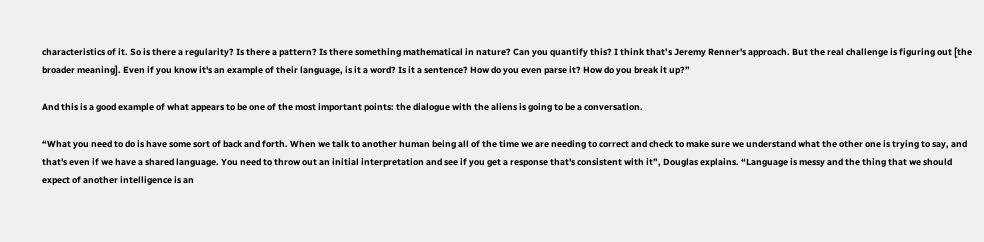characteristics of it. So is there a regularity? Is there a pattern? Is there something mathematical in nature? Can you quantify this? I think that’s Jeremy Renner's approach. But the real challenge is figuring out [the broader meaning]. Even if you know it's an example of their language, is it a word? Is it a sentence? How do you even parse it? How do you break it up?”

And this is a good example of what appears to be one of the most important points: the dialogue with the aliens is going to be a conversation.

“What you need to do is have some sort of back and forth. When we talk to another human being all of the time we are needing to correct and check to make sure we understand what the other one is trying to say, and that's even if we have a shared language. You need to throw out an initial interpretation and see if you get a response that's consistent with it”, Douglas explains. “Language is messy and the thing that we should expect of another intelligence is an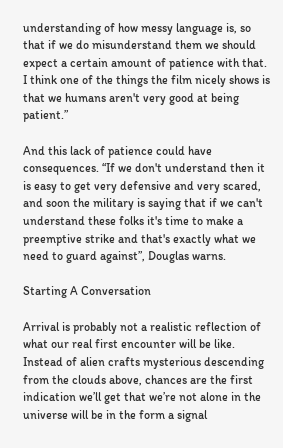understanding of how messy language is, so that if we do misunderstand them we should expect a certain amount of patience with that. I think one of the things the film nicely shows is that we humans aren't very good at being patient.”

And this lack of patience could have consequences. “If we don't understand then it is easy to get very defensive and very scared, and soon the military is saying that if we can't understand these folks it's time to make a preemptive strike and that's exactly what we need to guard against”, Douglas warns.

Starting A Conversation

Arrival is probably not a realistic reflection of what our real first encounter will be like. Instead of alien crafts mysterious descending from the clouds above, chances are the first indication we’ll get that we’re not alone in the universe will be in the form a signal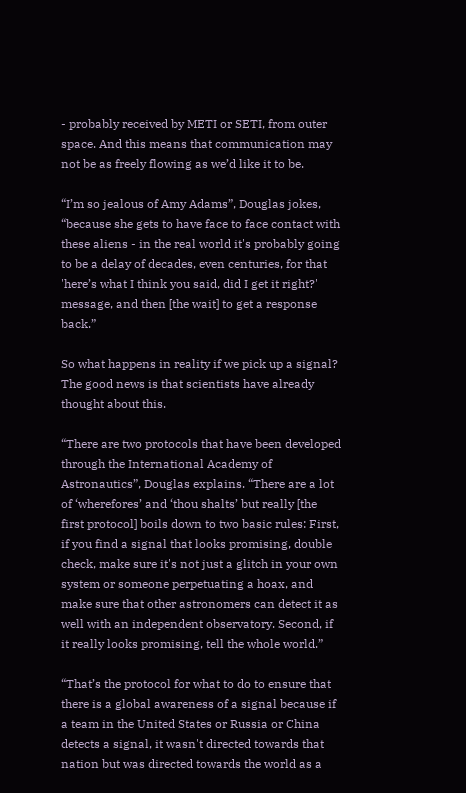- probably received by METI or SETI, from outer space. And this means that communication may not be as freely flowing as we’d like it to be.

“I’m so jealous of Amy Adams”, Douglas jokes, “because she gets to have face to face contact with these aliens - in the real world it's probably going to be a delay of decades, even centuries, for that 'here’s what I think you said, did I get it right?' message, and then [the wait] to get a response back.”

So what happens in reality if we pick up a signal? The good news is that scientists have already thought about this.

“There are two protocols that have been developed through the International Academy of Astronautics”, Douglas explains. “There are a lot of ‘wherefores’ and ‘thou shalts’ but really [the first protocol] boils down to two basic rules: First, if you find a signal that looks promising, double check, make sure it's not just a glitch in your own system or someone perpetuating a hoax, and make sure that other astronomers can detect it as well with an independent observatory. Second, if it really looks promising, tell the whole world.”

“That’s the protocol for what to do to ensure that there is a global awareness of a signal because if a team in the United States or Russia or China detects a signal, it wasn't directed towards that nation but was directed towards the world as a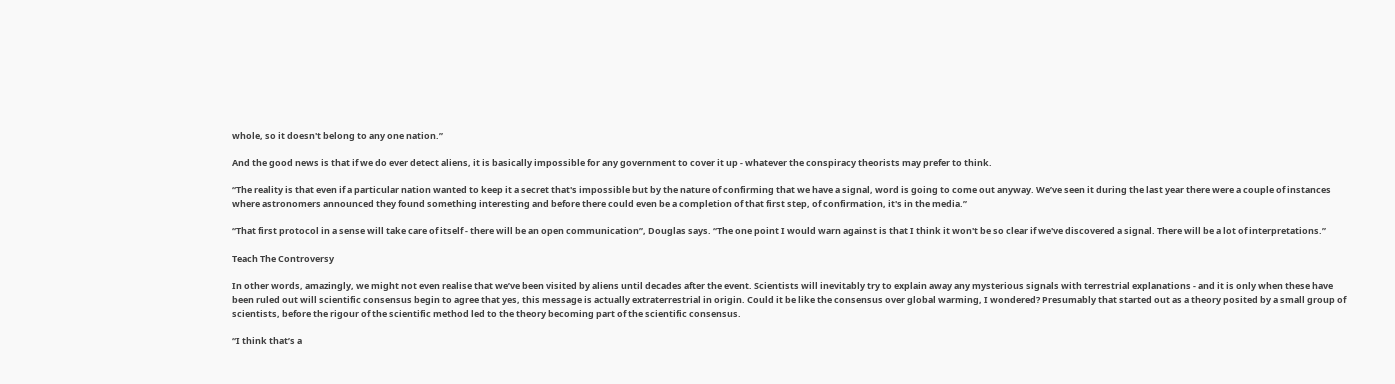whole, so it doesn't belong to any one nation.”

And the good news is that if we do ever detect aliens, it is basically impossible for any government to cover it up - whatever the conspiracy theorists may prefer to think.

“The reality is that even if a particular nation wanted to keep it a secret that's impossible but by the nature of confirming that we have a signal, word is going to come out anyway. We’ve seen it during the last year there were a couple of instances where astronomers announced they found something interesting and before there could even be a completion of that first step, of confirmation, it's in the media.”

“That first protocol in a sense will take care of itself - there will be an open communication”, Douglas says. “The one point I would warn against is that I think it won't be so clear if we've discovered a signal. There will be a lot of interpretations.”

Teach The Controversy

In other words, amazingly, we might not even realise that we’ve been visited by aliens until decades after the event. Scientists will inevitably try to explain away any mysterious signals with terrestrial explanations - and it is only when these have been ruled out will scientific consensus begin to agree that yes, this message is actually extraterrestrial in origin. Could it be like the consensus over global warming, I wondered? Presumably that started out as a theory posited by a small group of scientists, before the rigour of the scientific method led to the theory becoming part of the scientific consensus.

“I think that’s a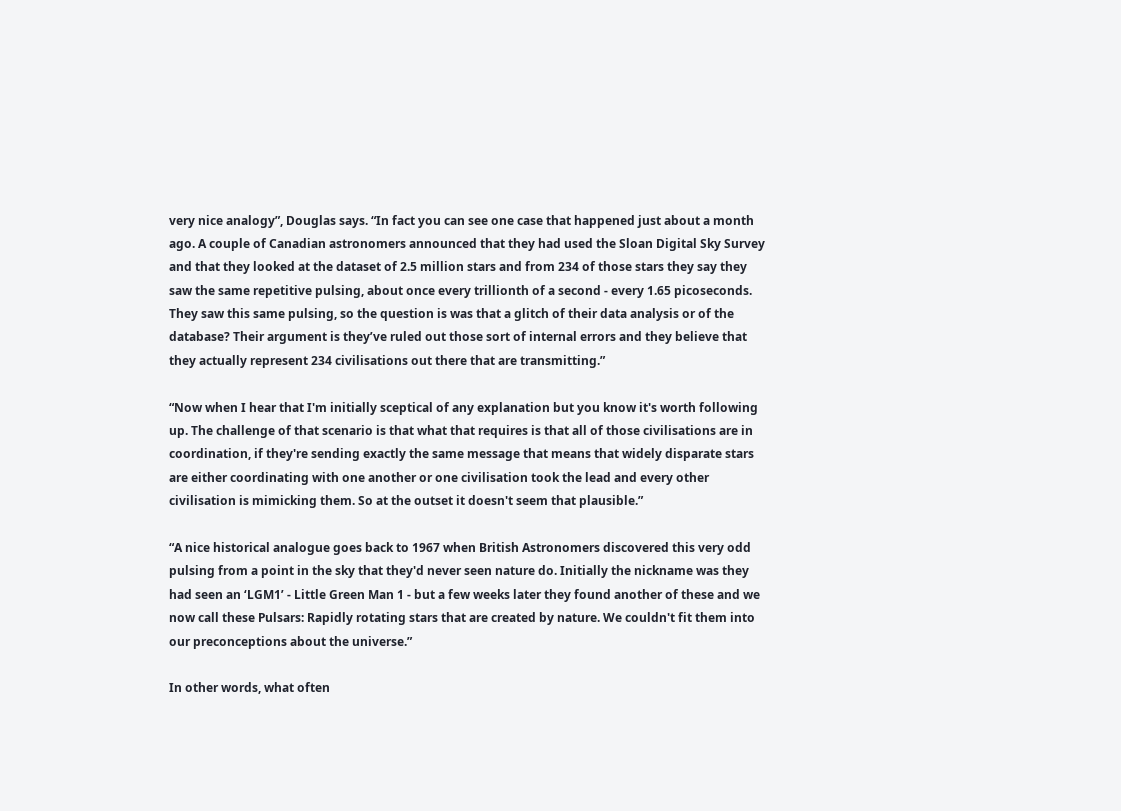very nice analogy”, Douglas says. “In fact you can see one case that happened just about a month ago. A couple of Canadian astronomers announced that they had used the Sloan Digital Sky Survey and that they looked at the dataset of 2.5 million stars and from 234 of those stars they say they saw the same repetitive pulsing, about once every trillionth of a second - every 1.65 picoseconds. They saw this same pulsing, so the question is was that a glitch of their data analysis or of the database? Their argument is they’ve ruled out those sort of internal errors and they believe that they actually represent 234 civilisations out there that are transmitting.”

“Now when I hear that I'm initially sceptical of any explanation but you know it's worth following up. The challenge of that scenario is that what that requires is that all of those civilisations are in coordination, if they're sending exactly the same message that means that widely disparate stars are either coordinating with one another or one civilisation took the lead and every other civilisation is mimicking them. So at the outset it doesn't seem that plausible.”

“A nice historical analogue goes back to 1967 when British Astronomers discovered this very odd pulsing from a point in the sky that they'd never seen nature do. Initially the nickname was they had seen an ‘LGM1’ - Little Green Man 1 - but a few weeks later they found another of these and we now call these Pulsars: Rapidly rotating stars that are created by nature. We couldn't fit them into our preconceptions about the universe.”

In other words, what often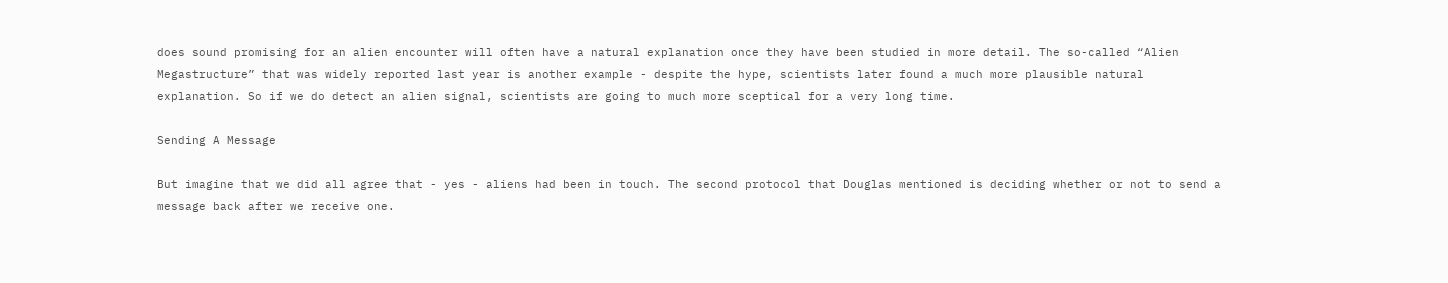does sound promising for an alien encounter will often have a natural explanation once they have been studied in more detail. The so-called “Alien Megastructure” that was widely reported last year is another example - despite the hype, scientists later found a much more plausible natural explanation. So if we do detect an alien signal, scientists are going to much more sceptical for a very long time.

Sending A Message

But imagine that we did all agree that - yes - aliens had been in touch. The second protocol that Douglas mentioned is deciding whether or not to send a message back after we receive one.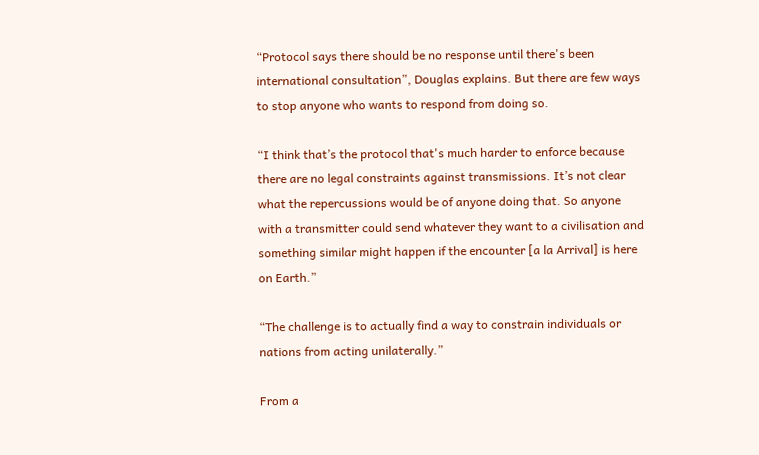“Protocol says there should be no response until there's been international consultation”, Douglas explains. But there are few ways to stop anyone who wants to respond from doing so.

“I think that’s the protocol that's much harder to enforce because there are no legal constraints against transmissions. It’s not clear what the repercussions would be of anyone doing that. So anyone with a transmitter could send whatever they want to a civilisation and something similar might happen if the encounter [a la Arrival] is here on Earth.”

“The challenge is to actually find a way to constrain individuals or nations from acting unilaterally.”

From a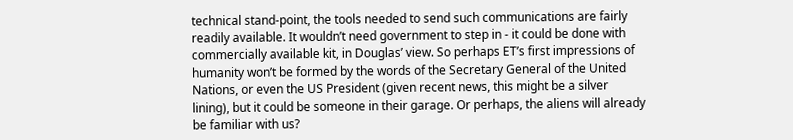technical stand-point, the tools needed to send such communications are fairly readily available. It wouldn’t need government to step in - it could be done with commercially available kit, in Douglas’ view. So perhaps ET’s first impressions of humanity won’t be formed by the words of the Secretary General of the United Nations, or even the US President (given recent news, this might be a silver lining), but it could be someone in their garage. Or perhaps, the aliens will already be familiar with us?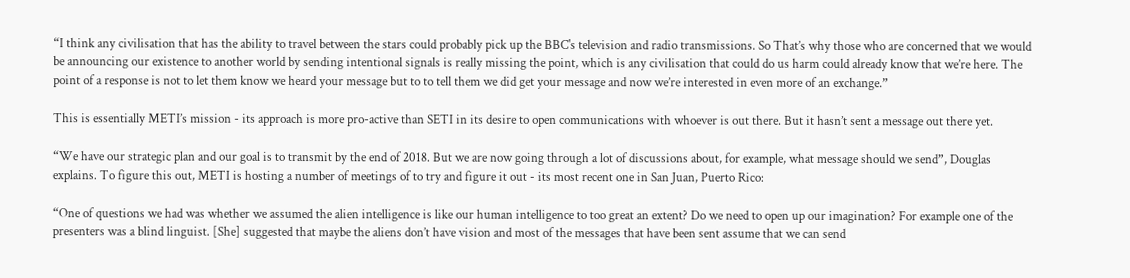“I think any civilisation that has the ability to travel between the stars could probably pick up the BBC's television and radio transmissions. So That’s why those who are concerned that we would be announcing our existence to another world by sending intentional signals is really missing the point, which is any civilisation that could do us harm could already know that we’re here. The point of a response is not to let them know we heard your message but to to tell them we did get your message and now we’re interested in even more of an exchange.”

This is essentially METI’s mission - its approach is more pro-active than SETI in its desire to open communications with whoever is out there. But it hasn’t sent a message out there yet.

“We have our strategic plan and our goal is to transmit by the end of 2018. But we are now going through a lot of discussions about, for example, what message should we send”, Douglas explains. To figure this out, METI is hosting a number of meetings of to try and figure it out - its most recent one in San Juan, Puerto Rico:

“One of questions we had was whether we assumed the alien intelligence is like our human intelligence to too great an extent? Do we need to open up our imagination? For example one of the presenters was a blind linguist. [She] suggested that maybe the aliens don’t have vision and most of the messages that have been sent assume that we can send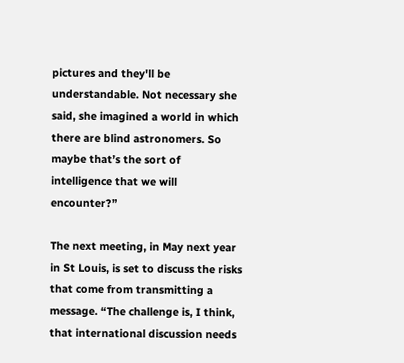pictures and they'll be understandable. Not necessary she said, she imagined a world in which there are blind astronomers. So maybe that’s the sort of intelligence that we will encounter?”

The next meeting, in May next year in St Louis, is set to discuss the risks that come from transmitting a message. “The challenge is, I think, that international discussion needs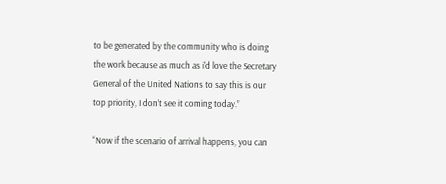to be generated by the community who is doing the work because as much as i'd love the Secretary General of the United Nations to say this is our top priority, I don’t see it coming today.”

“Now if the scenario of arrival happens, you can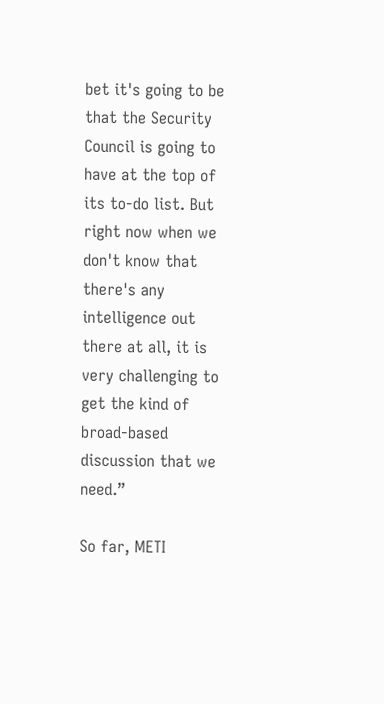bet it's going to be that the Security Council is going to have at the top of its to-do list. But right now when we don't know that there's any intelligence out there at all, it is very challenging to get the kind of broad-based discussion that we need.”

So far, METI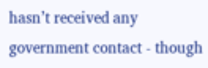hasn’t received any government contact - though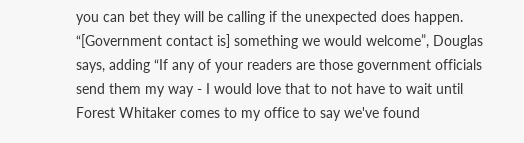you can bet they will be calling if the unexpected does happen. “[Government contact is] something we would welcome”, Douglas says, adding “If any of your readers are those government officials send them my way - I would love that to not have to wait until Forest Whitaker comes to my office to say we've found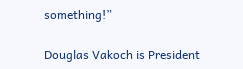something!”

Douglas Vakoch is President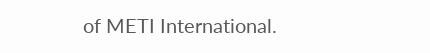of METI International.